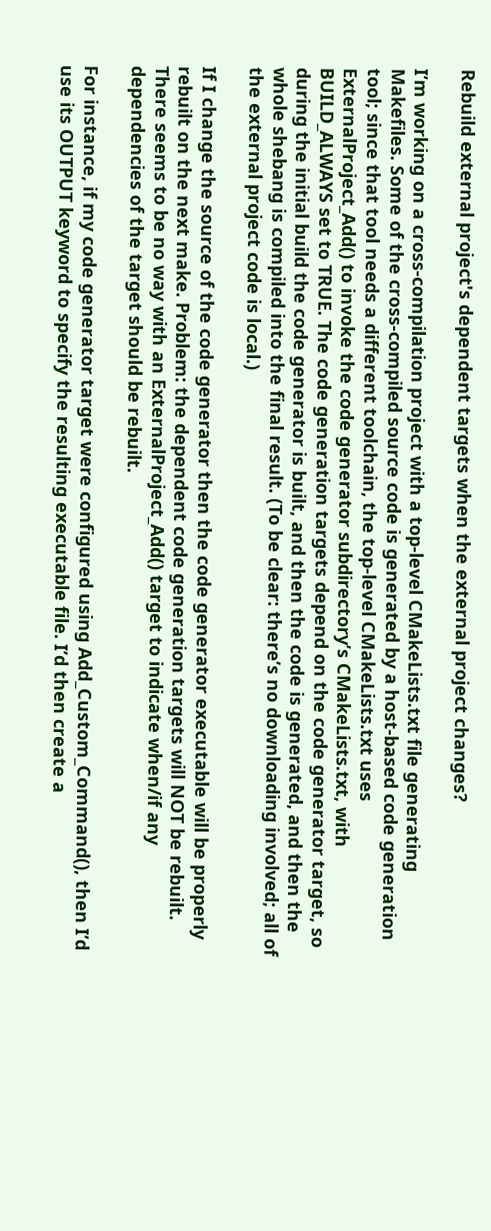Rebuild external project's dependent targets when the external project changes?

I’m working on a cross-compilation project with a top-level CMakeLists.txt file generating Makefiles. Some of the cross-compiled source code is generated by a host-based code generation tool; since that tool needs a different toolchain, the top-level CMakeLists.txt uses ExternalProject_Add() to invoke the code generator subdirectory’s CMakeLists.txt, with BUILD_ALWAYS set to TRUE. The code generation targets depend on the code generator target, so during the initial build the code generator is built, and then the code is generated, and then the whole shebang is compiled into the final result. (To be clear: there’s no downloading involved; all of the external project code is local.)

If I change the source of the code generator then the code generator executable will be properly rebuilt on the next make. Problem: the dependent code generation targets will NOT be rebuilt. There seems to be no way with an ExternalProject_Add() target to indicate when/if any dependencies of the target should be rebuilt.

For instance, if my code generator target were configured using Add_Custom_Command(), then I’d use its OUTPUT keyword to specify the resulting executable file. I’d then create a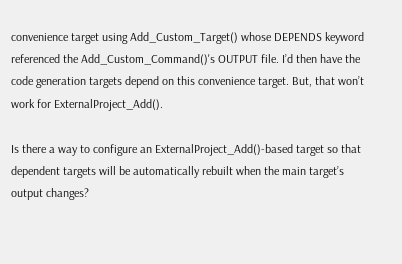convenience target using Add_Custom_Target() whose DEPENDS keyword referenced the Add_Custom_Command()'s OUTPUT file. I’d then have the code generation targets depend on this convenience target. But, that won’t work for ExternalProject_Add().

Is there a way to configure an ExternalProject_Add()-based target so that dependent targets will be automatically rebuilt when the main target’s output changes?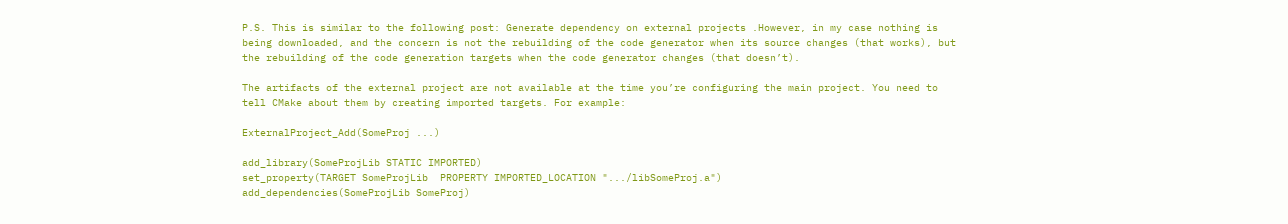P.S. This is similar to the following post: Generate dependency on external projects .However, in my case nothing is being downloaded, and the concern is not the rebuilding of the code generator when its source changes (that works), but the rebuilding of the code generation targets when the code generator changes (that doesn’t).

The artifacts of the external project are not available at the time you’re configuring the main project. You need to tell CMake about them by creating imported targets. For example:

ExternalProject_Add(SomeProj ...)

add_library(SomeProjLib STATIC IMPORTED)
set_property(TARGET SomeProjLib  PROPERTY IMPORTED_LOCATION ".../libSomeProj.a")
add_dependencies(SomeProjLib SomeProj)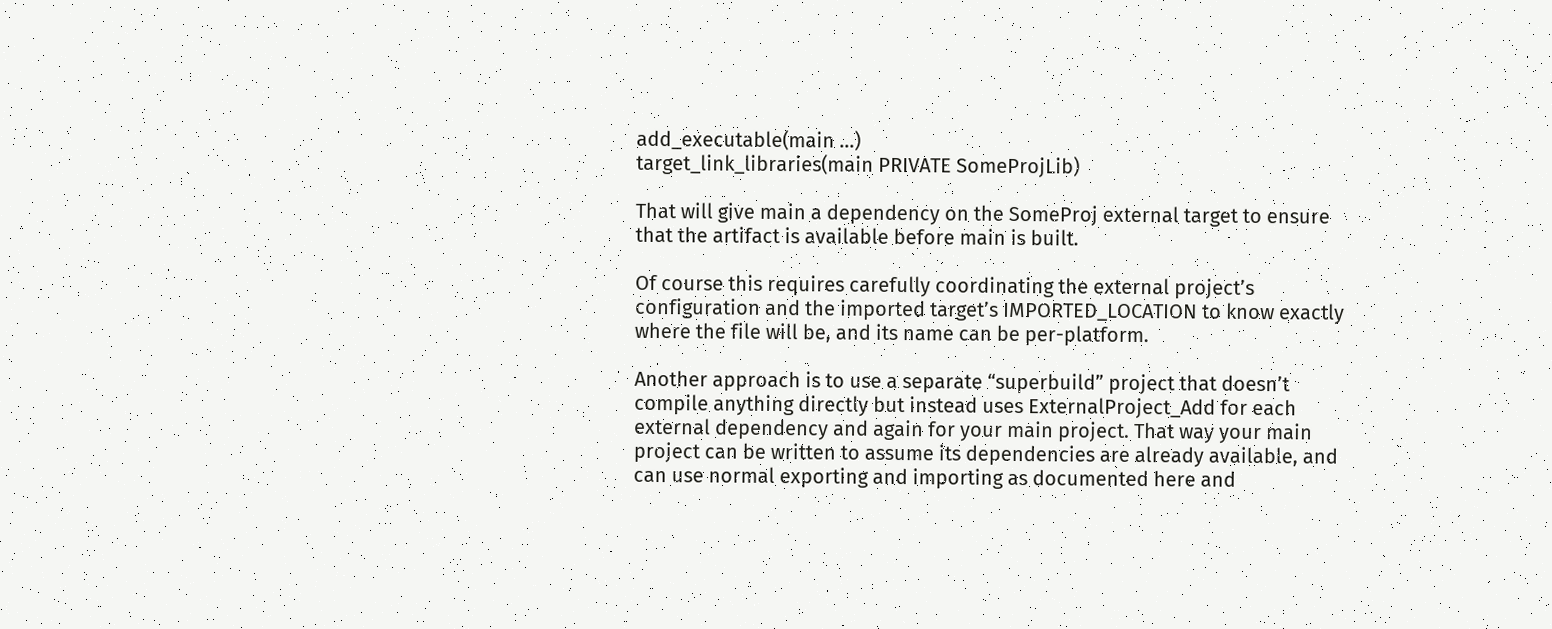add_executable(main ...)
target_link_libraries(main PRIVATE SomeProjLib)

That will give main a dependency on the SomeProj external target to ensure that the artifact is available before main is built.

Of course this requires carefully coordinating the external project’s configuration and the imported target’s IMPORTED_LOCATION to know exactly where the file will be, and its name can be per-platform.

Another approach is to use a separate “superbuild” project that doesn’t compile anything directly but instead uses ExternalProject_Add for each external dependency and again for your main project. That way your main project can be written to assume its dependencies are already available, and can use normal exporting and importing as documented here and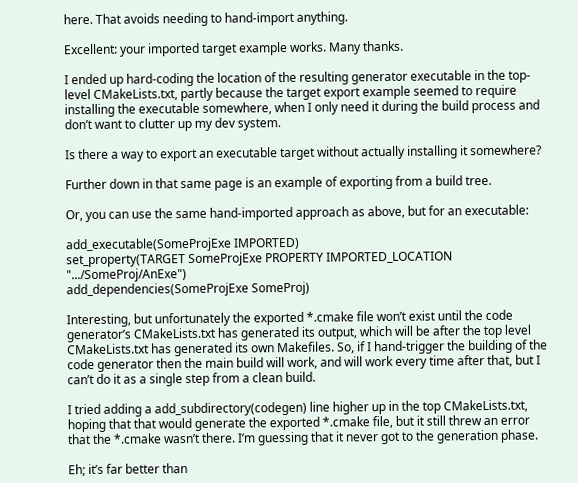here. That avoids needing to hand-import anything.

Excellent: your imported target example works. Many thanks.

I ended up hard-coding the location of the resulting generator executable in the top-level CMakeLists.txt, partly because the target export example seemed to require installing the executable somewhere, when I only need it during the build process and don’t want to clutter up my dev system.

Is there a way to export an executable target without actually installing it somewhere?

Further down in that same page is an example of exporting from a build tree.

Or, you can use the same hand-imported approach as above, but for an executable:

add_executable(SomeProjExe IMPORTED)
set_property(TARGET SomeProjExe PROPERTY IMPORTED_LOCATION ".../SomeProj/AnExe")
add_dependencies(SomeProjExe SomeProj)

Interesting, but unfortunately the exported *.cmake file won’t exist until the code generator’s CMakeLists.txt has generated its output, which will be after the top level CMakeLists.txt has generated its own Makefiles. So, if I hand-trigger the building of the code generator then the main build will work, and will work every time after that, but I can’t do it as a single step from a clean build.

I tried adding a add_subdirectory(codegen) line higher up in the top CMakeLists.txt, hoping that that would generate the exported *.cmake file, but it still threw an error that the *.cmake wasn’t there. I’m guessing that it never got to the generation phase.

Eh; it’s far better than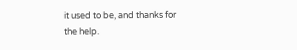it used to be, and thanks for the help.